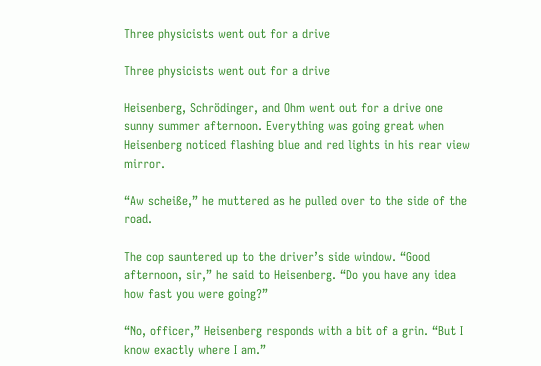Three physicists went out for a drive

Three physicists went out for a drive

Heisenberg, Schrödinger, and Ohm went out for a drive one sunny summer afternoon. Everything was going great when Heisenberg noticed flashing blue and red lights in his rear view mirror.

“Aw scheiße,” he muttered as he pulled over to the side of the road.

The cop sauntered up to the driver’s side window. “Good afternoon, sir,” he said to Heisenberg. “Do you have any idea how fast you were going?”

“No, officer,” Heisenberg responds with a bit of a grin. “But I know exactly where I am.”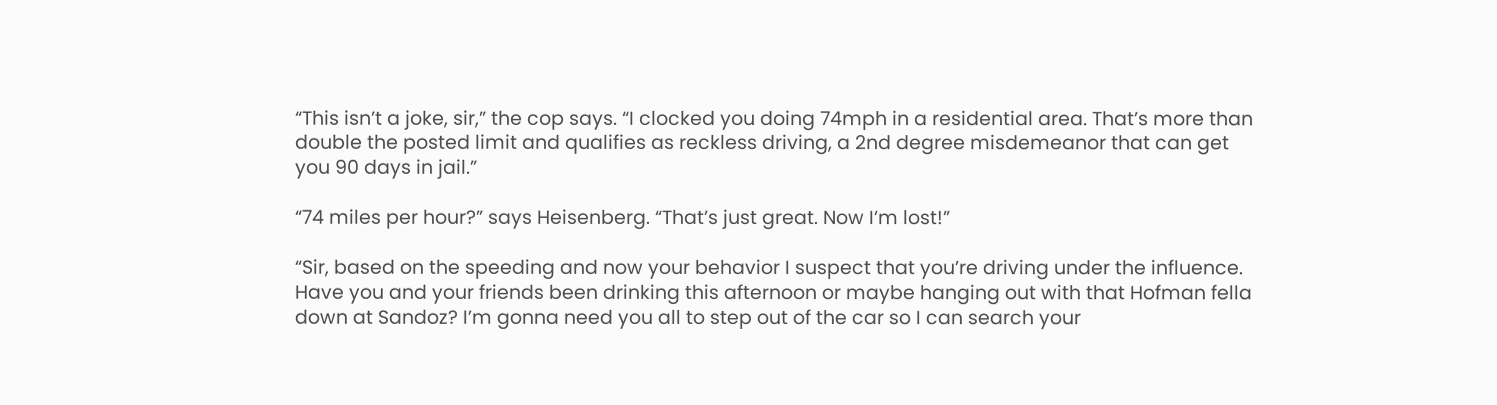“This isn’t a joke, sir,” the cop says. “I clocked you doing 74mph in a residential area. That’s more than double the posted limit and qualifies as reckless driving, a 2nd degree misdemeanor that can get you 90 days in jail.”

“74 miles per hour?” says Heisenberg. “That’s just great. Now I’m lost!”

“Sir, based on the speeding and now your behavior I suspect that you’re driving under the influence. Have you and your friends been drinking this afternoon or maybe hanging out with that Hofman fella down at Sandoz? I’m gonna need you all to step out of the car so I can search your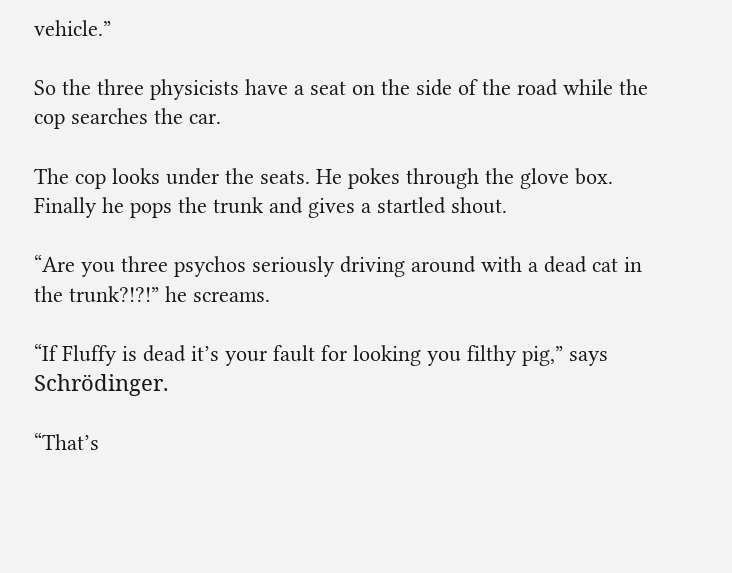vehicle.”

So the three physicists have a seat on the side of the road while the cop searches the car.

The cop looks under the seats. He pokes through the glove box. Finally he pops the trunk and gives a startled shout.

“Are you three psychos seriously driving around with a dead cat in the trunk?!?!” he screams.

“If Fluffy is dead it’s your fault for looking you filthy pig,” says Schrödinger.

“That’s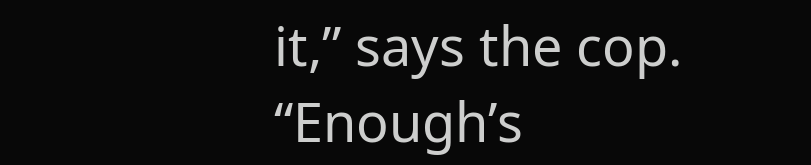it,” says the cop. “Enough’s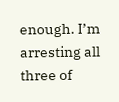enough. I’m arresting all three of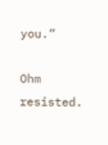you.”

Ohm resisted.